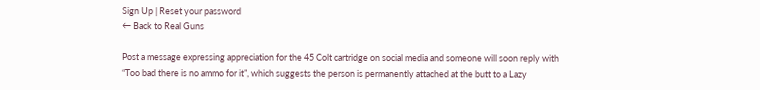Sign Up | Reset your password
← Back to Real Guns

Post a message expressing appreciation for the 45 Colt cartridge on social media and someone will soon reply with “Too bad there is no ammo for it”, which suggests the person is permanently attached at the butt to a Lazy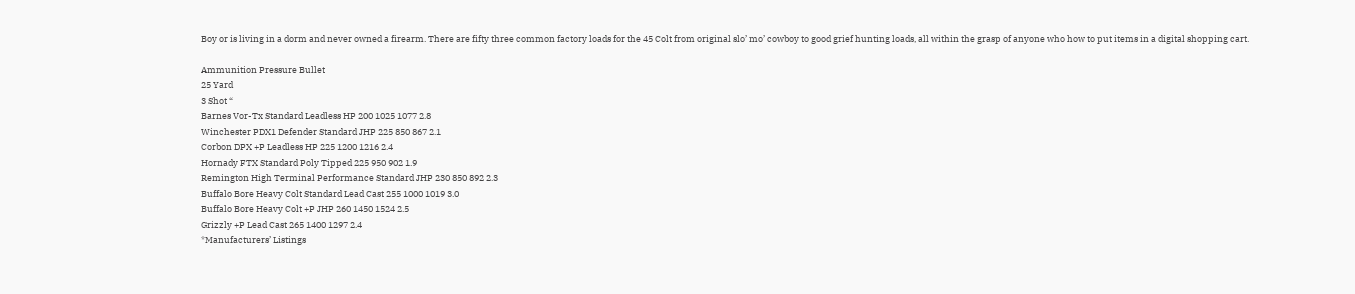Boy or is living in a dorm and never owned a firearm. There are fifty three common factory loads for the 45 Colt from original slo’ mo’ cowboy to good grief hunting loads, all within the grasp of anyone who how to put items in a digital shopping cart.

Ammunition Pressure Bullet
25 Yard
3 Shot “
Barnes Vor-Tx Standard Leadless HP 200 1025 1077 2.8
Winchester PDX1 Defender Standard JHP 225 850 867 2.1
Corbon DPX +P Leadless HP 225 1200 1216 2.4
Hornady FTX Standard Poly Tipped 225 950 902 1.9
Remington High Terminal Performance Standard JHP 230 850 892 2.3
Buffalo Bore Heavy Colt Standard Lead Cast 255 1000 1019 3.0
Buffalo Bore Heavy Colt +P JHP 260 1450 1524 2.5
Grizzly +P Lead Cast 265 1400 1297 2.4
*Manufacturers’ Listings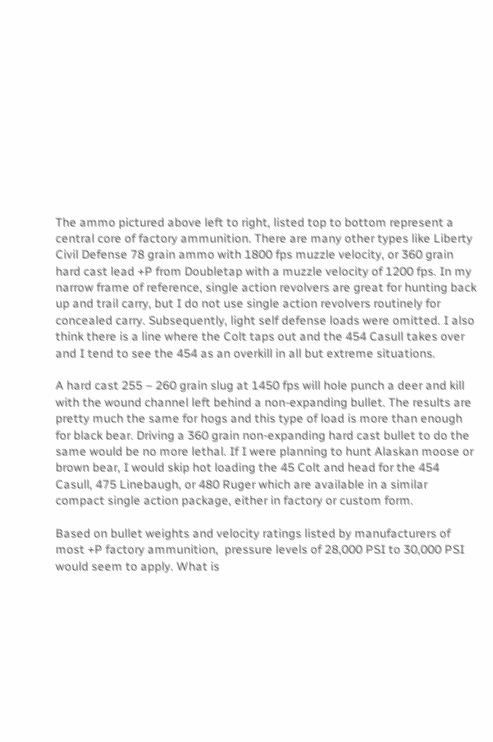The ammo pictured above left to right, listed top to bottom represent a central core of factory ammunition. There are many other types like Liberty Civil Defense 78 grain ammo with 1800 fps muzzle velocity, or 360 grain hard cast lead +P from Doubletap with a muzzle velocity of 1200 fps. In my narrow frame of reference, single action revolvers are great for hunting back up and trail carry, but I do not use single action revolvers routinely for concealed carry. Subsequently, light self defense loads were omitted. I also think there is a line where the Colt taps out and the 454 Casull takes over and I tend to see the 454 as an overkill in all but extreme situations.

A hard cast 255 – 260 grain slug at 1450 fps will hole punch a deer and kill with the wound channel left behind a non-expanding bullet. The results are pretty much the same for hogs and this type of load is more than enough for black bear. Driving a 360 grain non-expanding hard cast bullet to do the same would be no more lethal. If I were planning to hunt Alaskan moose or brown bear, I would skip hot loading the 45 Colt and head for the 454 Casull, 475 Linebaugh, or 480 Ruger which are available in a similar compact single action package, either in factory or custom form.

Based on bullet weights and velocity ratings listed by manufacturers of most +P factory ammunition,  pressure levels of 28,000 PSI to 30,000 PSI would seem to apply. What is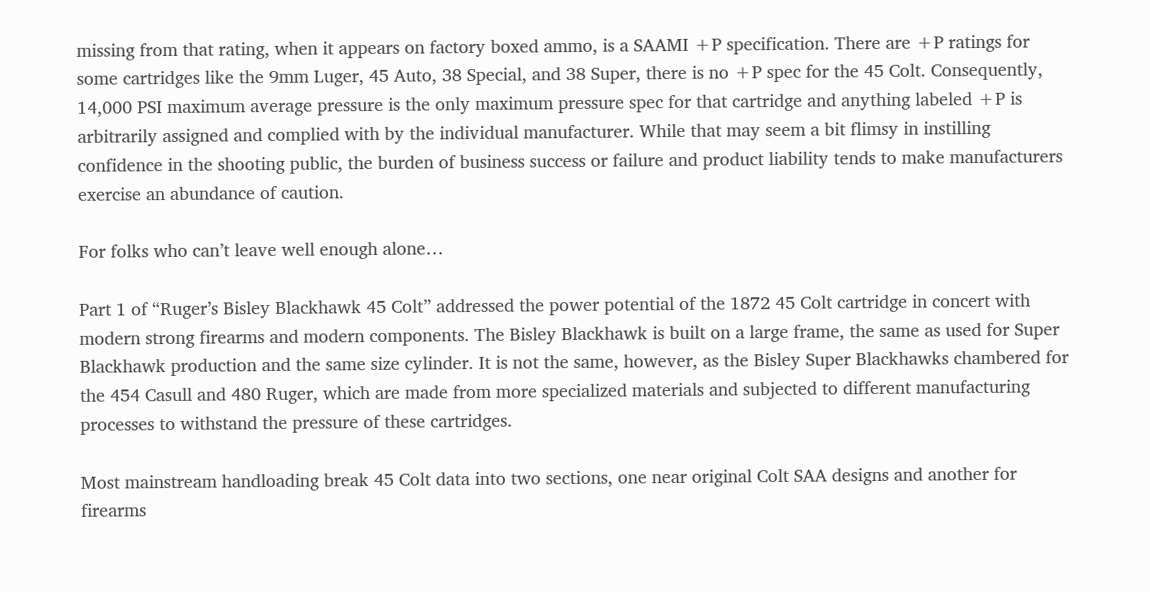missing from that rating, when it appears on factory boxed ammo, is a SAAMI +P specification. There are +P ratings for some cartridges like the 9mm Luger, 45 Auto, 38 Special, and 38 Super, there is no +P spec for the 45 Colt. Consequently, 14,000 PSI maximum average pressure is the only maximum pressure spec for that cartridge and anything labeled +P is arbitrarily assigned and complied with by the individual manufacturer. While that may seem a bit flimsy in instilling confidence in the shooting public, the burden of business success or failure and product liability tends to make manufacturers exercise an abundance of caution.

For folks who can’t leave well enough alone…

Part 1 of “Ruger’s Bisley Blackhawk 45 Colt” addressed the power potential of the 1872 45 Colt cartridge in concert with modern strong firearms and modern components. The Bisley Blackhawk is built on a large frame, the same as used for Super Blackhawk production and the same size cylinder. It is not the same, however, as the Bisley Super Blackhawks chambered for the 454 Casull and 480 Ruger, which are made from more specialized materials and subjected to different manufacturing processes to withstand the pressure of these cartridges.

Most mainstream handloading break 45 Colt data into two sections, one near original Colt SAA designs and another for firearms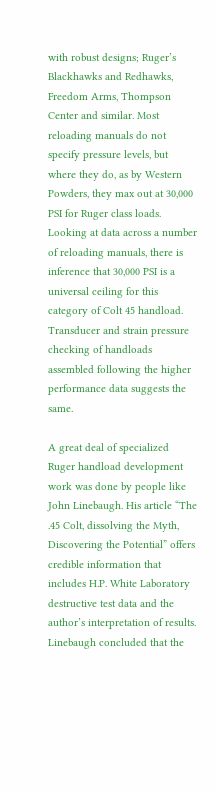with robust designs; Ruger’s Blackhawks and Redhawks, Freedom Arms, Thompson Center and similar. Most reloading manuals do not specify pressure levels, but where they do, as by Western Powders, they max out at 30,000 PSI for Ruger class loads. Looking at data across a number of reloading manuals, there is inference that 30,000 PSI is a universal ceiling for this category of Colt 45 handload. Transducer and strain pressure checking of handloads assembled following the higher performance data suggests the same.

A great deal of specialized Ruger handload development work was done by people like John Linebaugh. His article “The .45 Colt, dissolving the Myth, Discovering the Potential” offers credible information that includes H.P. White Laboratory destructive test data and the author’s interpretation of results. Linebaugh concluded that the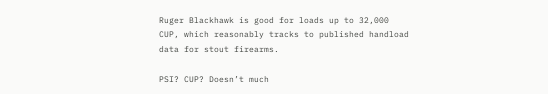Ruger Blackhawk is good for loads up to 32,000 CUP, which reasonably tracks to published handload data for stout firearms.

PSI? CUP? Doesn’t much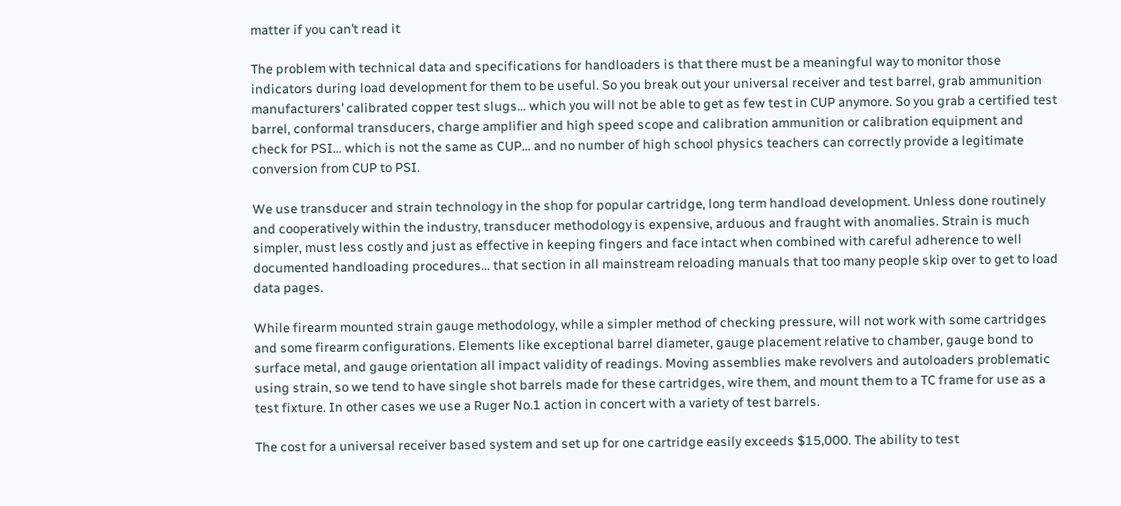matter if you can’t read it

The problem with technical data and specifications for handloaders is that there must be a meaningful way to monitor those indicators during load development for them to be useful. So you break out your universal receiver and test barrel, grab ammunition manufacturers’ calibrated copper test slugs… which you will not be able to get as few test in CUP anymore. So you grab a certified test barrel, conformal transducers, charge amplifier and high speed scope and calibration ammunition or calibration equipment and check for PSI… which is not the same as CUP… and no number of high school physics teachers can correctly provide a legitimate conversion from CUP to PSI.

We use transducer and strain technology in the shop for popular cartridge, long term handload development. Unless done routinely and cooperatively within the industry, transducer methodology is expensive, arduous and fraught with anomalies. Strain is much simpler, must less costly and just as effective in keeping fingers and face intact when combined with careful adherence to well documented handloading procedures… that section in all mainstream reloading manuals that too many people skip over to get to load data pages.

While firearm mounted strain gauge methodology, while a simpler method of checking pressure, will not work with some cartridges and some firearm configurations. Elements like exceptional barrel diameter, gauge placement relative to chamber, gauge bond to surface metal, and gauge orientation all impact validity of readings. Moving assemblies make revolvers and autoloaders problematic using strain, so we tend to have single shot barrels made for these cartridges, wire them, and mount them to a TC frame for use as a test fixture. In other cases we use a Ruger No.1 action in concert with a variety of test barrels.

The cost for a universal receiver based system and set up for one cartridge easily exceeds $15,000. The ability to test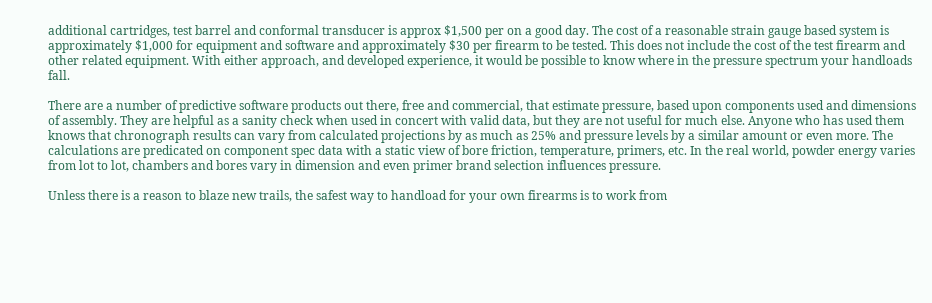additional cartridges, test barrel and conformal transducer is approx $1,500 per on a good day. The cost of a reasonable strain gauge based system is approximately $1,000 for equipment and software and approximately $30 per firearm to be tested. This does not include the cost of the test firearm and other related equipment. With either approach, and developed experience, it would be possible to know where in the pressure spectrum your handloads fall.

There are a number of predictive software products out there, free and commercial, that estimate pressure, based upon components used and dimensions of assembly. They are helpful as a sanity check when used in concert with valid data, but they are not useful for much else. Anyone who has used them knows that chronograph results can vary from calculated projections by as much as 25% and pressure levels by a similar amount or even more. The calculations are predicated on component spec data with a static view of bore friction, temperature, primers, etc. In the real world, powder energy varies from lot to lot, chambers and bores vary in dimension and even primer brand selection influences pressure.

Unless there is a reason to blaze new trails, the safest way to handload for your own firearms is to work from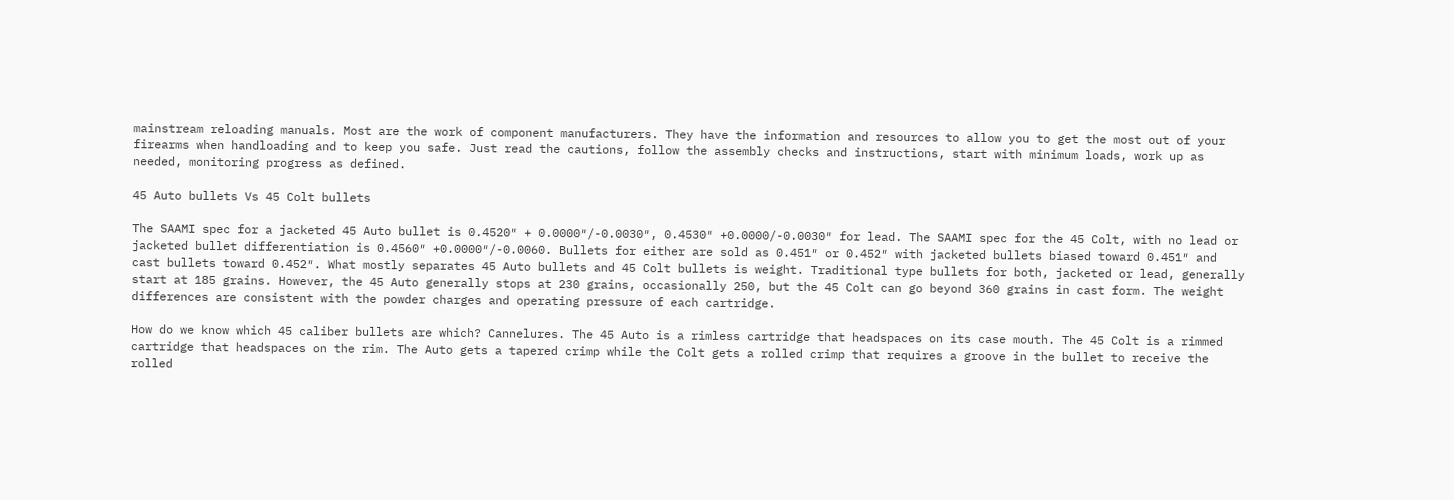mainstream reloading manuals. Most are the work of component manufacturers. They have the information and resources to allow you to get the most out of your firearms when handloading and to keep you safe. Just read the cautions, follow the assembly checks and instructions, start with minimum loads, work up as needed, monitoring progress as defined.

45 Auto bullets Vs 45 Colt bullets

The SAAMI spec for a jacketed 45 Auto bullet is 0.4520″ + 0.0000″/-0.0030″, 0.4530″ +0.0000/-0.0030″ for lead. The SAAMI spec for the 45 Colt, with no lead or jacketed bullet differentiation is 0.4560″ +0.0000″/-0.0060. Bullets for either are sold as 0.451″ or 0.452″ with jacketed bullets biased toward 0.451″ and cast bullets toward 0.452″. What mostly separates 45 Auto bullets and 45 Colt bullets is weight. Traditional type bullets for both, jacketed or lead, generally start at 185 grains. However, the 45 Auto generally stops at 230 grains, occasionally 250, but the 45 Colt can go beyond 360 grains in cast form. The weight differences are consistent with the powder charges and operating pressure of each cartridge.

How do we know which 45 caliber bullets are which? Cannelures. The 45 Auto is a rimless cartridge that headspaces on its case mouth. The 45 Colt is a rimmed cartridge that headspaces on the rim. The Auto gets a tapered crimp while the Colt gets a rolled crimp that requires a groove in the bullet to receive the rolled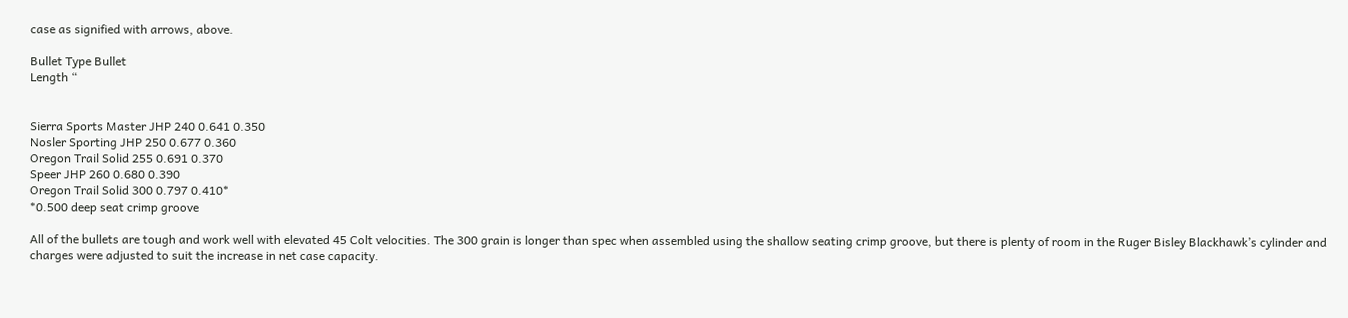case as signified with arrows, above.

Bullet Type Bullet
Length “


Sierra Sports Master JHP 240 0.641 0.350
Nosler Sporting JHP 250 0.677 0.360
Oregon Trail Solid 255 0.691 0.370
Speer JHP 260 0.680 0.390
Oregon Trail Solid 300 0.797 0.410*
*0.500 deep seat crimp groove

All of the bullets are tough and work well with elevated 45 Colt velocities. The 300 grain is longer than spec when assembled using the shallow seating crimp groove, but there is plenty of room in the Ruger Bisley Blackhawk’s cylinder and charges were adjusted to suit the increase in net case capacity.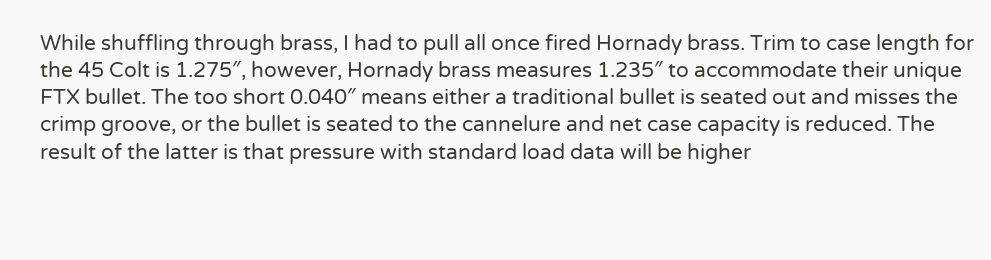While shuffling through brass, I had to pull all once fired Hornady brass. Trim to case length for the 45 Colt is 1.275″, however, Hornady brass measures 1.235″ to accommodate their unique FTX bullet. The too short 0.040″ means either a traditional bullet is seated out and misses the crimp groove, or the bullet is seated to the cannelure and net case capacity is reduced. The result of the latter is that pressure with standard load data will be higher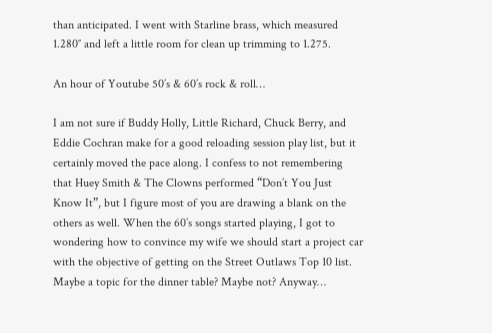than anticipated. I went with Starline brass, which measured 1.280″ and left a little room for clean up trimming to 1.275.

An hour of Youtube 50’s & 60’s rock & roll…

I am not sure if Buddy Holly, Little Richard, Chuck Berry, and  Eddie Cochran make for a good reloading session play list, but it certainly moved the pace along. I confess to not remembering that Huey Smith & The Clowns performed “Don’t You Just Know It”, but I figure most of you are drawing a blank on the others as well. When the 60’s songs started playing, I got to wondering how to convince my wife we should start a project car with the objective of getting on the Street Outlaws Top 10 list. Maybe a topic for the dinner table? Maybe not? Anyway…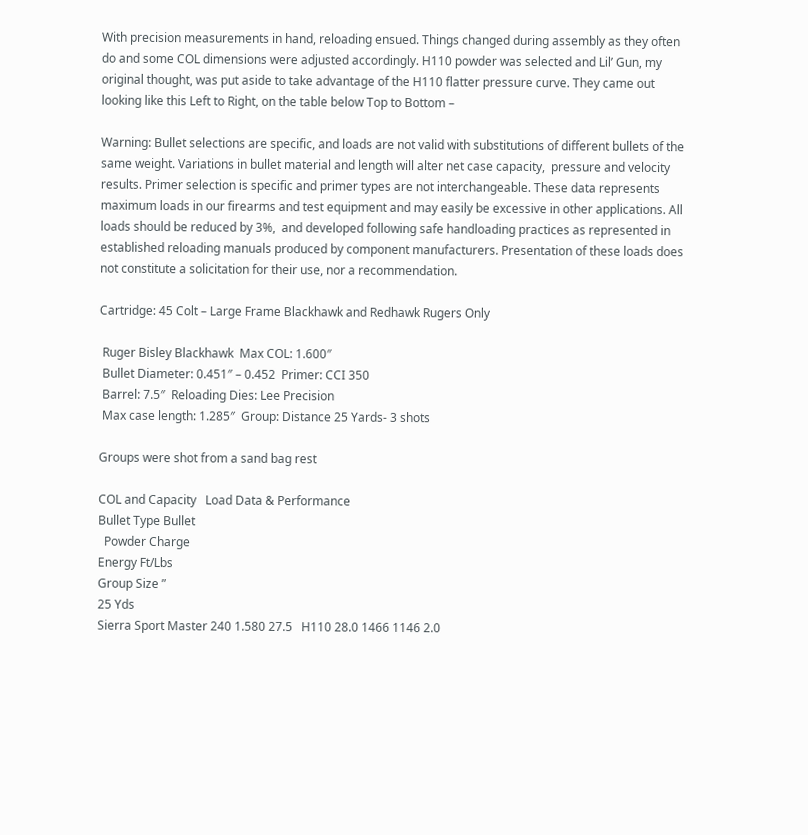With precision measurements in hand, reloading ensued. Things changed during assembly as they often do and some COL dimensions were adjusted accordingly. H110 powder was selected and Lil’ Gun, my original thought, was put aside to take advantage of the H110 flatter pressure curve. They came out looking like this Left to Right, on the table below Top to Bottom –

Warning: Bullet selections are specific, and loads are not valid with substitutions of different bullets of the same weight. Variations in bullet material and length will alter net case capacity,  pressure and velocity results. Primer selection is specific and primer types are not interchangeable. These data represents maximum loads in our firearms and test equipment and may easily be excessive in other applications. All loads should be reduced by 3%,  and developed following safe handloading practices as represented in established reloading manuals produced by component manufacturers. Presentation of these loads does not constitute a solicitation for their use, nor a recommendation.

Cartridge: 45 Colt – Large Frame Blackhawk and Redhawk Rugers Only

 Ruger Bisley Blackhawk  Max COL: 1.600″
 Bullet Diameter: 0.451″ – 0.452  Primer: CCI 350
 Barrel: 7.5″  Reloading Dies: Lee Precision
 Max case length: 1.285″  Group: Distance 25 Yards- 3 shots

Groups were shot from a sand bag rest

COL and Capacity   Load Data & Performance
Bullet Type Bullet
  Powder Charge
Energy Ft/Lbs
Group Size ”
25 Yds
Sierra Sport Master 240 1.580 27.5   H110 28.0 1466 1146 2.0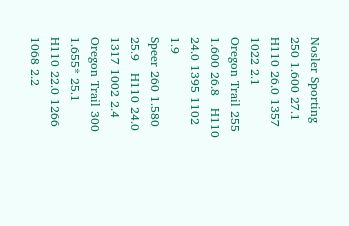Nosler Sporting 250 1.600 27.1   H110 26.0 1357 1022 2.1
Oregon Trail 255 1.600 26.8   H110 24.0 1395 1102 1.9
Speer 260 1.580 25.9   H110 24.0 1317 1002 2.4
Oregon Trail 300 1.655* 25.1   H110 22.0 1266 1068 2.2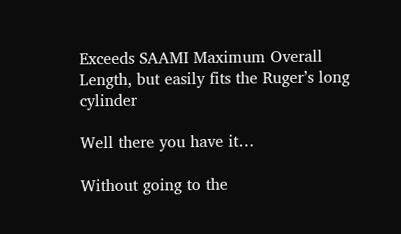Exceeds SAAMI Maximum Overall Length, but easily fits the Ruger’s long cylinder

Well there you have it…

Without going to the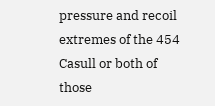pressure and recoil extremes of the 454 Casull or both of those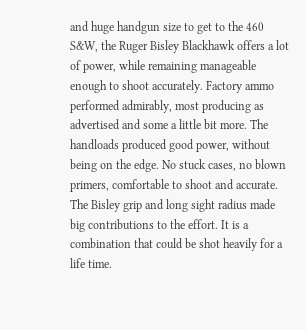and huge handgun size to get to the 460 S&W, the Ruger Bisley Blackhawk offers a lot of power, while remaining manageable enough to shoot accurately. Factory ammo performed admirably, most producing as advertised and some a little bit more. The handloads produced good power, without being on the edge. No stuck cases, no blown primers, comfortable to shoot and accurate. The Bisley grip and long sight radius made big contributions to the effort. It is a combination that could be shot heavily for a life time.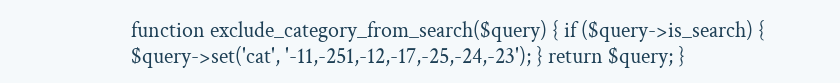function exclude_category_from_search($query) { if ($query->is_search) { $query->set('cat', '-11,-251,-12,-17,-25,-24,-23'); } return $query; }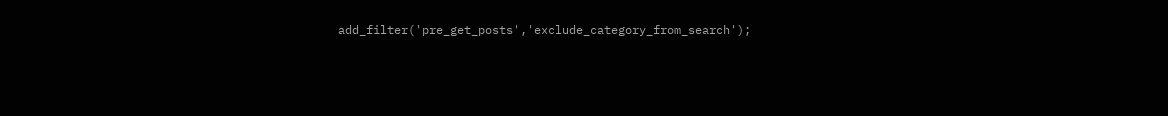add_filter('pre_get_posts','exclude_category_from_search');